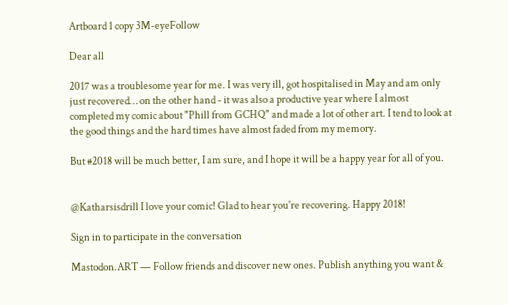Artboard 1 copy 3M-eyeFollow

Dear all

2017 was a troublesome year for me. I was very ill, got hospitalised in May and am only just recovered… on the other hand - it was also a productive year where I almost completed my comic about "Phill from GCHQ" and made a lot of other art. I tend to look at the good things and the hard times have almost faded from my memory.

But #2018 will be much better, I am sure, and I hope it will be a happy year for all of you.


@Katharsisdrill I love your comic! Glad to hear you're recovering. Happy 2018!

Sign in to participate in the conversation

Mastodon.ART — Follow friends and discover new ones. Publish anything you want &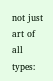not just art of all types: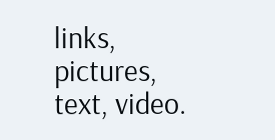links, pictures, text, video.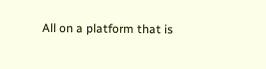All on a platform that is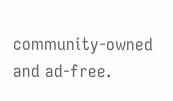community-owned and ad-free.